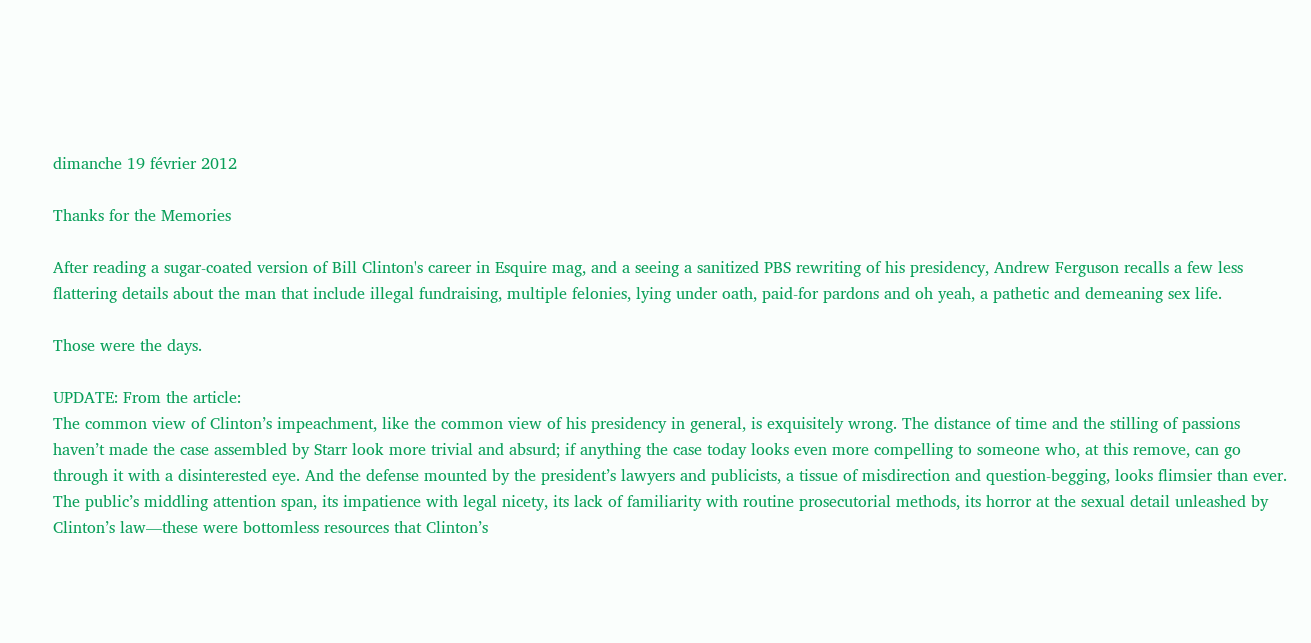dimanche 19 février 2012

Thanks for the Memories

After reading a sugar-coated version of Bill Clinton's career in Esquire mag, and a seeing a sanitized PBS rewriting of his presidency, Andrew Ferguson recalls a few less flattering details about the man that include illegal fundraising, multiple felonies, lying under oath, paid-for pardons and oh yeah, a pathetic and demeaning sex life.

Those were the days.

UPDATE: From the article:
The common view of Clinton’s impeachment, like the common view of his presidency in general, is exquisitely wrong. The distance of time and the stilling of passions haven’t made the case assembled by Starr look more trivial and absurd; if anything the case today looks even more compelling to someone who, at this remove, can go through it with a disinterested eye. And the defense mounted by the president’s lawyers and publicists, a tissue of misdirection and question-begging, looks flimsier than ever. The public’s middling attention span, its impatience with legal nicety, its lack of familiarity with routine prosecutorial methods, its horror at the sexual detail unleashed by Clinton’s law—these were bottomless resources that Clinton’s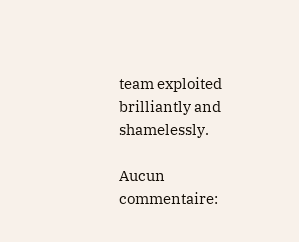team exploited brilliantly and shamelessly.

Aucun commentaire: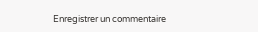Enregistrer un commentaire